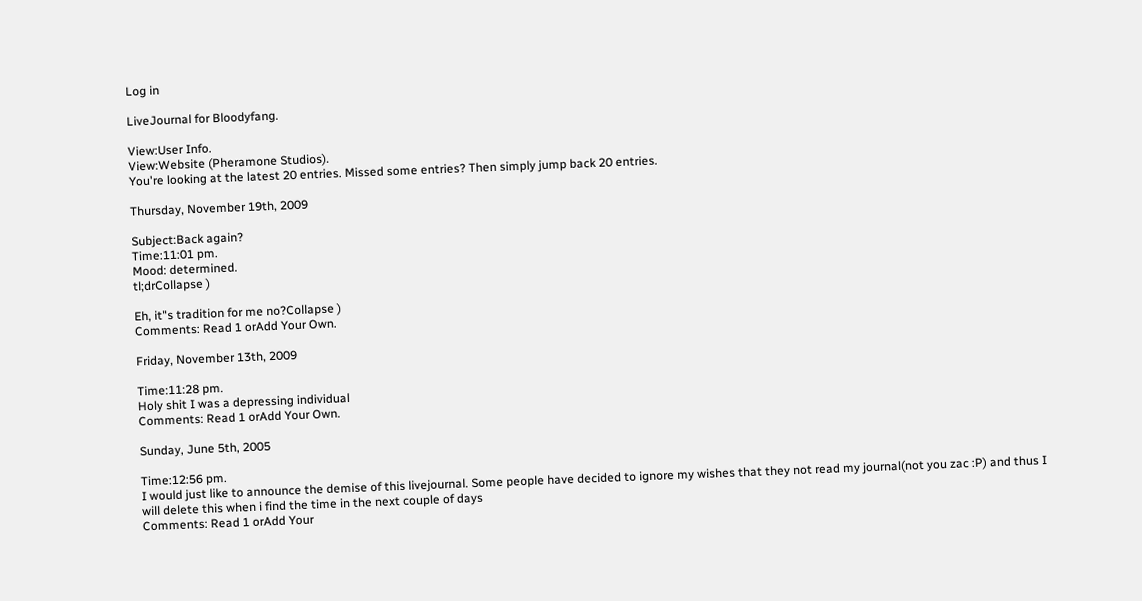Log in

LiveJournal for Bloodyfang.

View:User Info.
View:Website (Pheramone Studios).
You're looking at the latest 20 entries. Missed some entries? Then simply jump back 20 entries.

Thursday, November 19th, 2009

Subject:Back again?
Time:11:01 pm.
Mood: determined.
tl;drCollapse )

Eh, it"s tradition for me no?Collapse )
Comments: Read 1 orAdd Your Own.

Friday, November 13th, 2009

Time:11:28 pm.
Holy shit I was a depressing individual
Comments: Read 1 orAdd Your Own.

Sunday, June 5th, 2005

Time:12:56 pm.
I would just like to announce the demise of this livejournal. Some people have decided to ignore my wishes that they not read my journal(not you zac :P) and thus I will delete this when i find the time in the next couple of days
Comments: Read 1 orAdd Your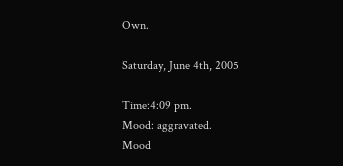Own.

Saturday, June 4th, 2005

Time:4:09 pm.
Mood: aggravated.
Mood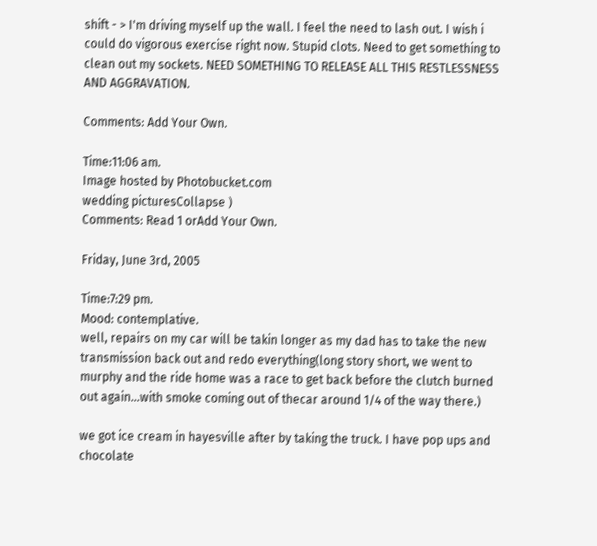shift - > I'm driving myself up the wall. I feel the need to lash out. I wish i could do vigorous exercise right now. Stupid clots. Need to get something to clean out my sockets. NEED SOMETHING TO RELEASE ALL THIS RESTLESSNESS AND AGGRAVATION.

Comments: Add Your Own.

Time:11:06 am.
Image hosted by Photobucket.com
wedding picturesCollapse )
Comments: Read 1 orAdd Your Own.

Friday, June 3rd, 2005

Time:7:29 pm.
Mood: contemplative.
well, repairs on my car will be takin longer as my dad has to take the new transmission back out and redo everything(long story short, we went to murphy and the ride home was a race to get back before the clutch burned out again...with smoke coming out of thecar around 1/4 of the way there.)

we got ice cream in hayesville after by taking the truck. I have pop ups and chocolate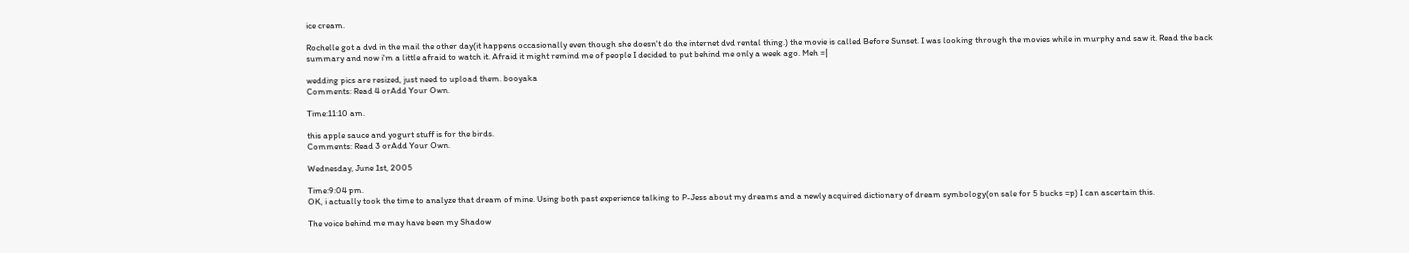ice cream.

Rochelle got a dvd in the mail the other day(it happens occasionally even though she doesn't do the internet dvd rental thing.) the movie is called Before Sunset. I was looking through the movies while in murphy and saw it. Read the back summary and now i'm a little afraid to watch it. Afraid it might remind me of people I decided to put behind me only a week ago. Meh =|

wedding pics are resized, just need to upload them. booyaka
Comments: Read 4 orAdd Your Own.

Time:11:10 am.

this apple sauce and yogurt stuff is for the birds.
Comments: Read 3 orAdd Your Own.

Wednesday, June 1st, 2005

Time:9:04 pm.
OK, i actually took the time to analyze that dream of mine. Using both past experience talking to P-Jess about my dreams and a newly acquired dictionary of dream symbology(on sale for 5 bucks =p) I can ascertain this.

The voice behind me may have been my Shadow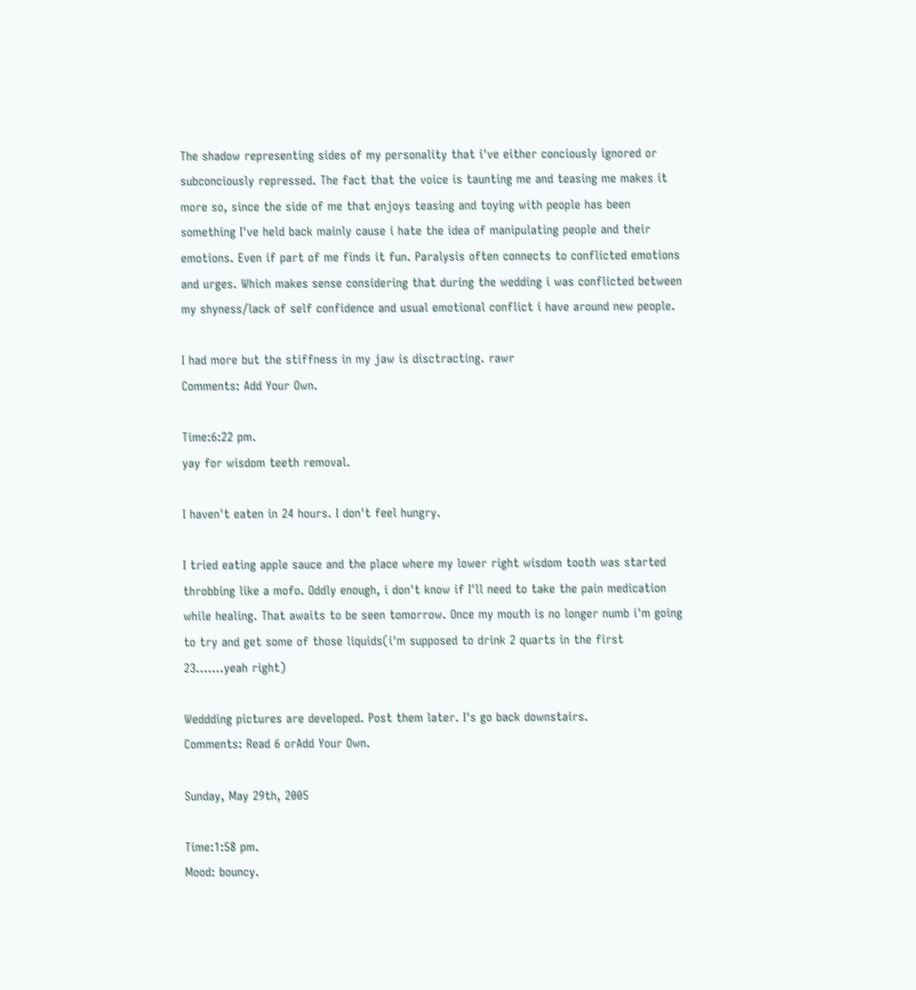The shadow representing sides of my personality that i've either conciously ignored or subconciously repressed. The fact that the voice is taunting me and teasing me makes it more so, since the side of me that enjoys teasing and toying with people has been something I've held back mainly cause i hate the idea of manipulating people and their emotions. Even if part of me finds it fun. Paralysis often connects to conflicted emotions and urges. Which makes sense considering that during the wedding i was conflicted between my shyness/lack of self confidence and usual emotional conflict i have around new people.

I had more but the stiffness in my jaw is disctracting. rawr
Comments: Add Your Own.

Time:6:22 pm.
yay for wisdom teeth removal.

I haven't eaten in 24 hours. I don't feel hungry.

I tried eating apple sauce and the place where my lower right wisdom tooth was started throbbing like a mofo. Oddly enough, i don't know if I'll need to take the pain medication while healing. That awaits to be seen tomorrow. Once my mouth is no longer numb i'm going to try and get some of those liquids(i'm supposed to drink 2 quarts in the first 23.......yeah right)

Weddding pictures are developed. Post them later. I's go back downstairs.
Comments: Read 6 orAdd Your Own.

Sunday, May 29th, 2005

Time:1:58 pm.
Mood: bouncy.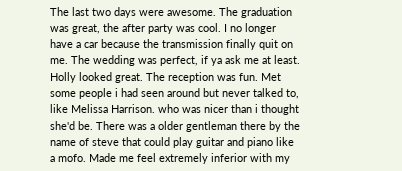The last two days were awesome. The graduation was great, the after party was cool. I no longer have a car because the transmission finally quit on me. The wedding was perfect, if ya ask me at least. Holly looked great. The reception was fun. Met some people i had seen around but never talked to, like Melissa Harrison. who was nicer than i thought she'd be. There was a older gentleman there by the name of steve that could play guitar and piano like a mofo. Made me feel extremely inferior with my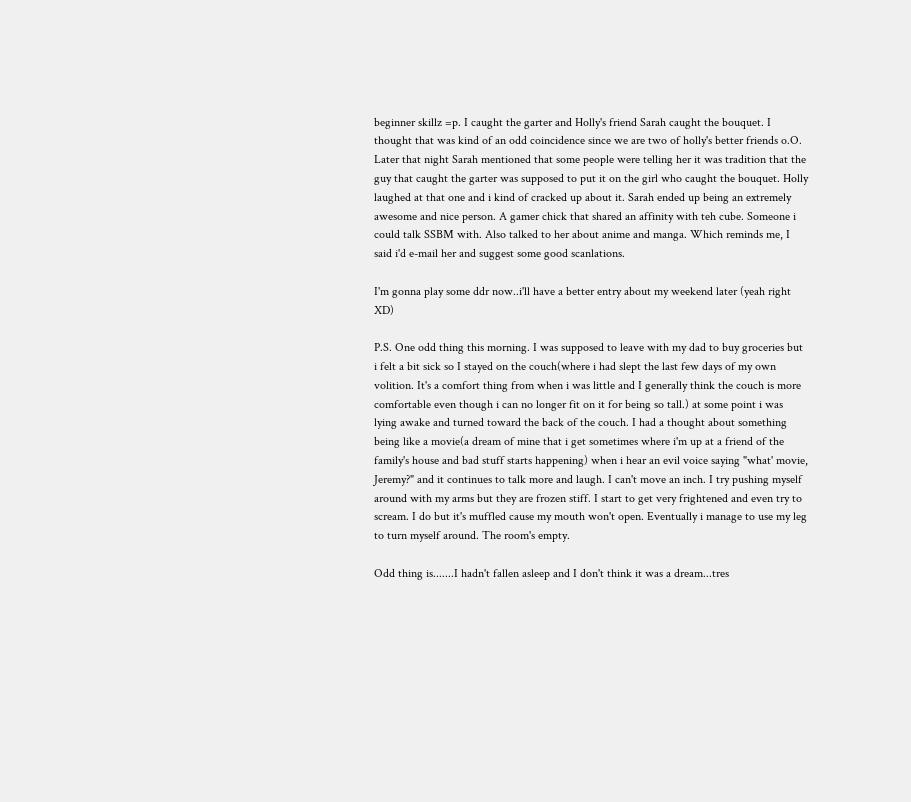beginner skillz =p. I caught the garter and Holly's friend Sarah caught the bouquet. I thought that was kind of an odd coincidence since we are two of holly's better friends o.O. Later that night Sarah mentioned that some people were telling her it was tradition that the guy that caught the garter was supposed to put it on the girl who caught the bouquet. Holly laughed at that one and i kind of cracked up about it. Sarah ended up being an extremely awesome and nice person. A gamer chick that shared an affinity with teh cube. Someone i could talk SSBM with. Also talked to her about anime and manga. Which reminds me, I said i'd e-mail her and suggest some good scanlations.

I'm gonna play some ddr now..i'll have a better entry about my weekend later (yeah right XD)

P.S. One odd thing this morning. I was supposed to leave with my dad to buy groceries but i felt a bit sick so I stayed on the couch(where i had slept the last few days of my own volition. It's a comfort thing from when i was little and I generally think the couch is more comfortable even though i can no longer fit on it for being so tall.) at some point i was lying awake and turned toward the back of the couch. I had a thought about something being like a movie(a dream of mine that i get sometimes where i'm up at a friend of the family's house and bad stuff starts happening) when i hear an evil voice saying "what' movie, Jeremy?" and it continues to talk more and laugh. I can't move an inch. I try pushing myself around with my arms but they are frozen stiff. I start to get very frightened and even try to scream. I do but it's muffled cause my mouth won't open. Eventually i manage to use my leg to turn myself around. The room's empty.

Odd thing is.......I hadn't fallen asleep and I don't think it was a dream...tres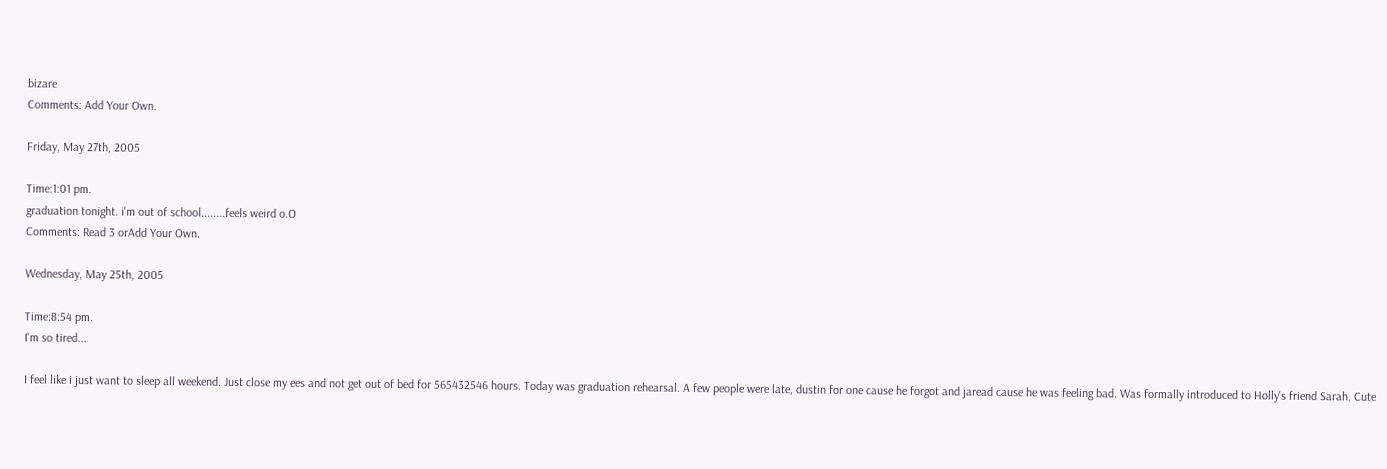bizare
Comments: Add Your Own.

Friday, May 27th, 2005

Time:1:01 pm.
graduation tonight. i'm out of school........feels weird o.O
Comments: Read 3 orAdd Your Own.

Wednesday, May 25th, 2005

Time:8:54 pm.
I'm so tired...

I feel like i just want to sleep all weekend. Just close my ees and not get out of bed for 565432546 hours. Today was graduation rehearsal. A few people were late, dustin for one cause he forgot and jaread cause he was feeling bad. Was formally introduced to Holly's friend Sarah. Cute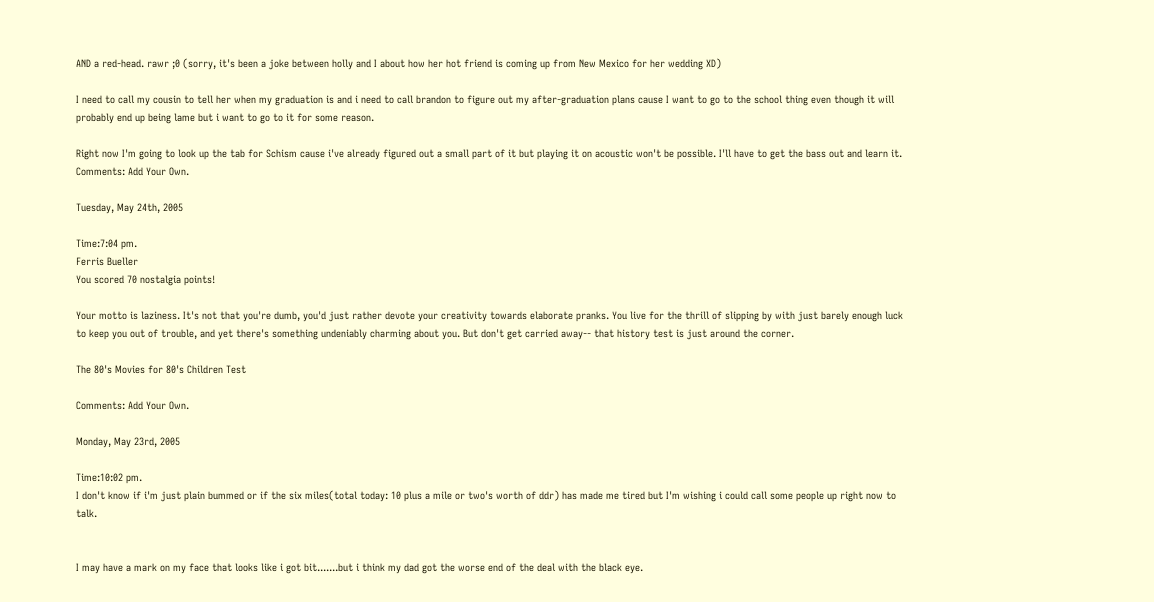AND a red-head. rawr ;0 (sorry, it's been a joke between holly and I about how her hot friend is coming up from New Mexico for her wedding XD)

I need to call my cousin to tell her when my graduation is and i need to call brandon to figure out my after-graduation plans cause I want to go to the school thing even though it will probably end up being lame but i want to go to it for some reason.

Right now I'm going to look up the tab for Schism cause i've already figured out a small part of it but playing it on acoustic won't be possible. I'll have to get the bass out and learn it.
Comments: Add Your Own.

Tuesday, May 24th, 2005

Time:7:04 pm.
Ferris Bueller
You scored 70 nostalgia points!

Your motto is laziness. It's not that you're dumb, you'd just rather devote your creativity towards elaborate pranks. You live for the thrill of slipping by with just barely enough luck to keep you out of trouble, and yet there's something undeniably charming about you. But don't get carried away-- that history test is just around the corner.

The 80's Movies for 80's Children Test

Comments: Add Your Own.

Monday, May 23rd, 2005

Time:10:02 pm.
I don't know if i'm just plain bummed or if the six miles(total today: 10 plus a mile or two's worth of ddr) has made me tired but I'm wishing i could call some people up right now to talk.


I may have a mark on my face that looks like i got bit.......but i think my dad got the worse end of the deal with the black eye.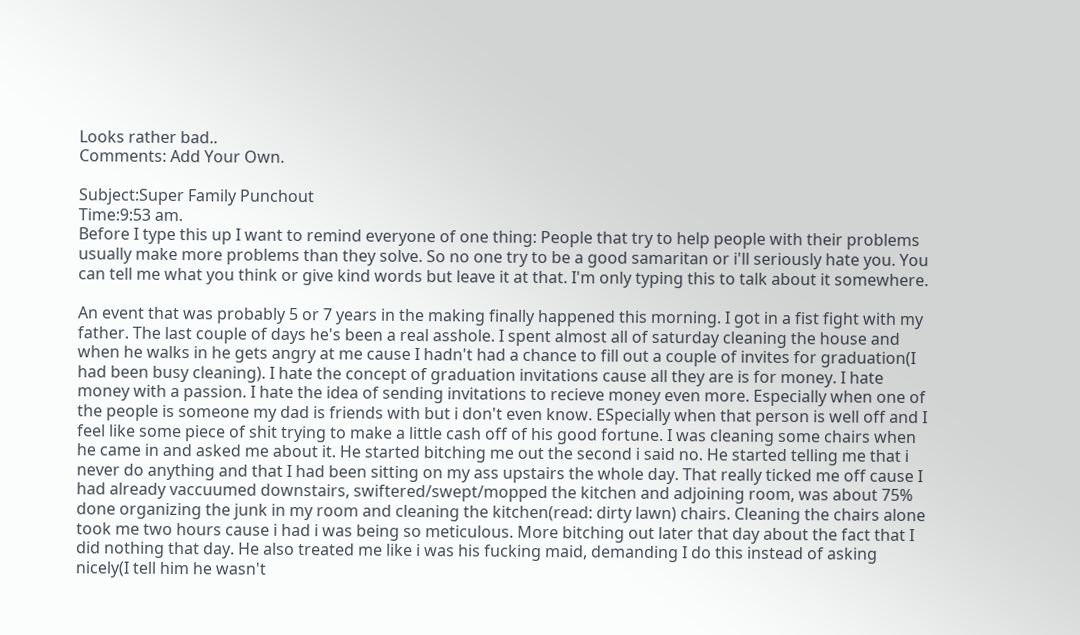Looks rather bad..
Comments: Add Your Own.

Subject:Super Family Punchout
Time:9:53 am.
Before I type this up I want to remind everyone of one thing: People that try to help people with their problems usually make more problems than they solve. So no one try to be a good samaritan or i'll seriously hate you. You can tell me what you think or give kind words but leave it at that. I'm only typing this to talk about it somewhere.

An event that was probably 5 or 7 years in the making finally happened this morning. I got in a fist fight with my father. The last couple of days he's been a real asshole. I spent almost all of saturday cleaning the house and when he walks in he gets angry at me cause I hadn't had a chance to fill out a couple of invites for graduation(I had been busy cleaning). I hate the concept of graduation invitations cause all they are is for money. I hate money with a passion. I hate the idea of sending invitations to recieve money even more. Especially when one of the people is someone my dad is friends with but i don't even know. ESpecially when that person is well off and I feel like some piece of shit trying to make a little cash off of his good fortune. I was cleaning some chairs when he came in and asked me about it. He started bitching me out the second i said no. He started telling me that i never do anything and that I had been sitting on my ass upstairs the whole day. That really ticked me off cause I had already vaccuumed downstairs, swiftered/swept/mopped the kitchen and adjoining room, was about 75% done organizing the junk in my room and cleaning the kitchen(read: dirty lawn) chairs. Cleaning the chairs alone took me two hours cause i had i was being so meticulous. More bitching out later that day about the fact that I did nothing that day. He also treated me like i was his fucking maid, demanding I do this instead of asking nicely(I tell him he wasn't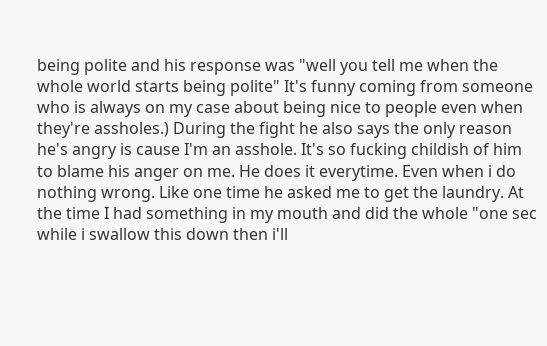being polite and his response was "well you tell me when the whole world starts being polite" It's funny coming from someone who is always on my case about being nice to people even when they're assholes.) During the fight he also says the only reason he's angry is cause I'm an asshole. It's so fucking childish of him to blame his anger on me. He does it everytime. Even when i do nothing wrong. Like one time he asked me to get the laundry. At the time I had something in my mouth and did the whole "one sec while i swallow this down then i'll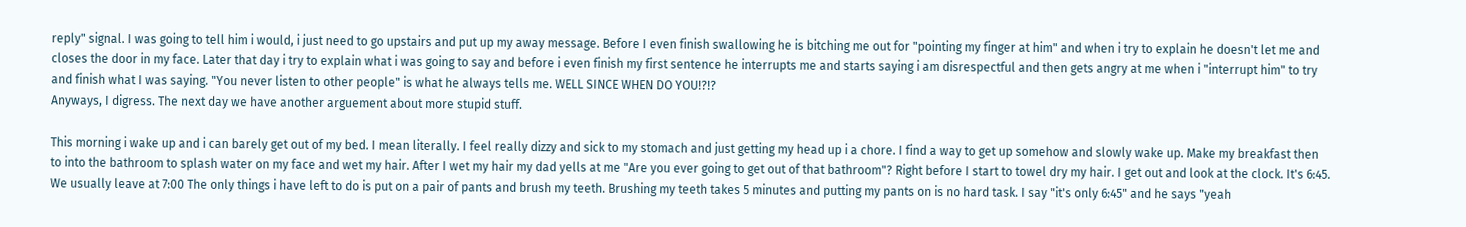reply" signal. I was going to tell him i would, i just need to go upstairs and put up my away message. Before I even finish swallowing he is bitching me out for "pointing my finger at him" and when i try to explain he doesn't let me and closes the door in my face. Later that day i try to explain what i was going to say and before i even finish my first sentence he interrupts me and starts saying i am disrespectful and then gets angry at me when i "interrupt him" to try and finish what I was saying. "You never listen to other people" is what he always tells me. WELL SINCE WHEN DO YOU!?!?
Anyways, I digress. The next day we have another arguement about more stupid stuff.

This morning i wake up and i can barely get out of my bed. I mean literally. I feel really dizzy and sick to my stomach and just getting my head up i a chore. I find a way to get up somehow and slowly wake up. Make my breakfast then to into the bathroom to splash water on my face and wet my hair. After I wet my hair my dad yells at me "Are you ever going to get out of that bathroom"? Right before I start to towel dry my hair. I get out and look at the clock. It's 6:45. We usually leave at 7:00 The only things i have left to do is put on a pair of pants and brush my teeth. Brushing my teeth takes 5 minutes and putting my pants on is no hard task. I say "it's only 6:45" and he says "yeah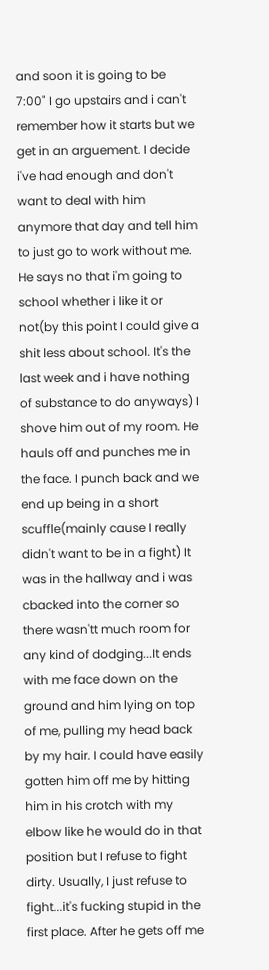and soon it is going to be 7:00" I go upstairs and i can't remember how it starts but we get in an arguement. I decide i've had enough and don't want to deal with him anymore that day and tell him to just go to work without me. He says no that i'm going to school whether i like it or not(by this point I could give a shit less about school. It's the last week and i have nothing of substance to do anyways) I shove him out of my room. He hauls off and punches me in the face. I punch back and we end up being in a short scuffle(mainly cause I really didn't want to be in a fight) It was in the hallway and i was cbacked into the corner so there wasn'tt much room for any kind of dodging...It ends with me face down on the ground and him lying on top of me, pulling my head back by my hair. I could have easily gotten him off me by hitting him in his crotch with my elbow like he would do in that position but I refuse to fight dirty. Usually, I just refuse to fight...it's fucking stupid in the first place. After he gets off me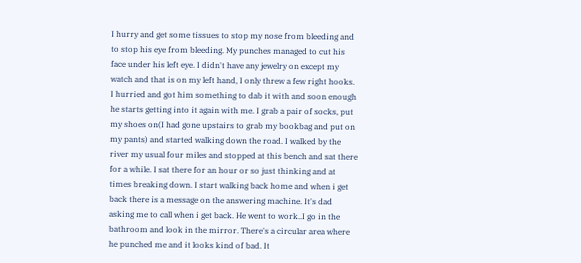I hurry and get some tissues to stop my nose from bleeding and to stop his eye from bleeding. My punches managed to cut his face under his left eye. I didn't have any jewelry on except my watch and that is on my left hand, I only threw a few right hooks. I hurried and got him something to dab it with and soon enough he starts getting into it again with me. I grab a pair of socks, put my shoes on(I had gone upstairs to grab my bookbag and put on my pants) and started walking down the road. I walked by the river my usual four miles and stopped at this bench and sat there for a while. I sat there for an hour or so just thinking and at times breaking down. I start walking back home and when i get back there is a message on the answering machine. It's dad asking me to call when i get back. He went to work..I go in the bathroom and look in the mirror. There's a circular area where he punched me and it looks kind of bad. It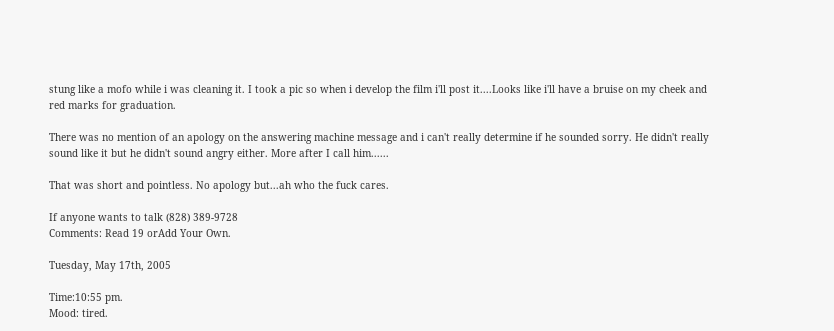stung like a mofo while i was cleaning it. I took a pic so when i develop the film i'll post it....Looks like i'll have a bruise on my cheek and red marks for graduation.

There was no mention of an apology on the answering machine message and i can't really determine if he sounded sorry. He didn't really sound like it but he didn't sound angry either. More after I call him......

That was short and pointless. No apology but...ah who the fuck cares.

If anyone wants to talk (828) 389-9728
Comments: Read 19 orAdd Your Own.

Tuesday, May 17th, 2005

Time:10:55 pm.
Mood: tired.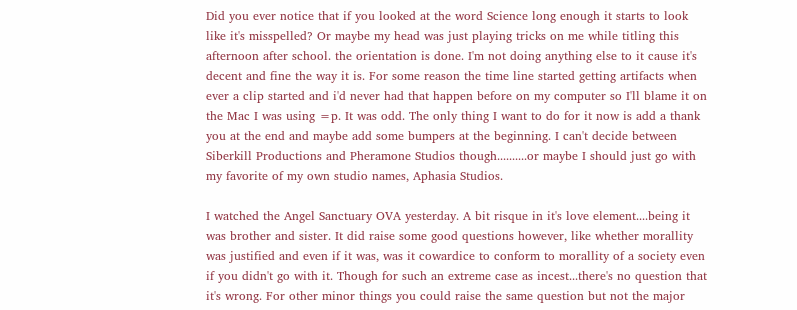Did you ever notice that if you looked at the word Science long enough it starts to look like it's misspelled? Or maybe my head was just playing tricks on me while titling this afternoon after school. the orientation is done. I'm not doing anything else to it cause it's decent and fine the way it is. For some reason the time line started getting artifacts when ever a clip started and i'd never had that happen before on my computer so I'll blame it on the Mac I was using =p. It was odd. The only thing I want to do for it now is add a thank you at the end and maybe add some bumpers at the beginning. I can't decide between Siberkill Productions and Pheramone Studios though..........or maybe I should just go with my favorite of my own studio names, Aphasia Studios.

I watched the Angel Sanctuary OVA yesterday. A bit risque in it's love element....being it was brother and sister. It did raise some good questions however, like whether morallity was justified and even if it was, was it cowardice to conform to morallity of a society even if you didn't go with it. Though for such an extreme case as incest...there's no question that it's wrong. For other minor things you could raise the same question but not the major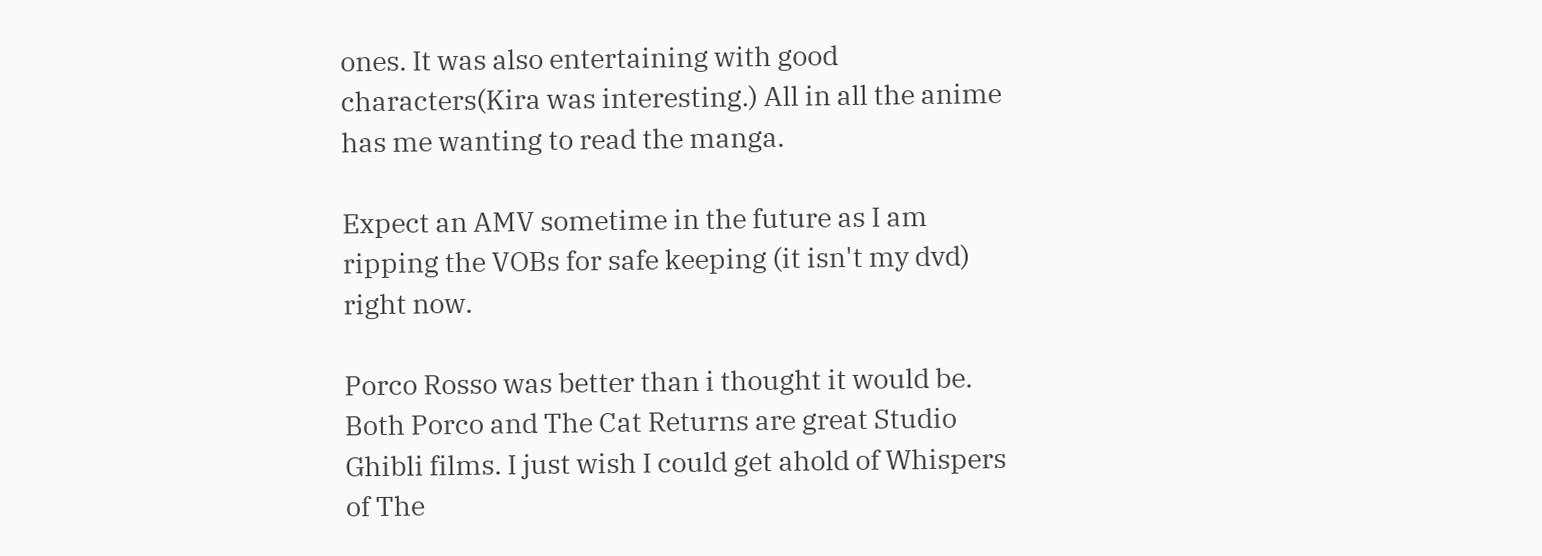ones. It was also entertaining with good characters(Kira was interesting.) All in all the anime has me wanting to read the manga.

Expect an AMV sometime in the future as I am ripping the VOBs for safe keeping (it isn't my dvd) right now.

Porco Rosso was better than i thought it would be. Both Porco and The Cat Returns are great Studio Ghibli films. I just wish I could get ahold of Whispers of The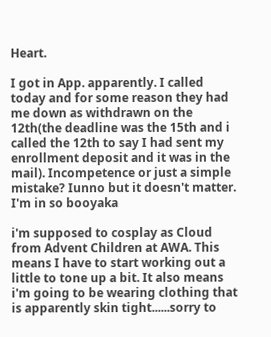Heart.

I got in App. apparently. I called today and for some reason they had me down as withdrawn on the 12th(the deadline was the 15th and i called the 12th to say I had sent my enrollment deposit and it was in the mail). Incompetence or just a simple mistake? Iunno but it doesn't matter. I'm in so booyaka

i'm supposed to cosplay as Cloud from Advent Children at AWA. This means I have to start working out a little to tone up a bit. It also means i'm going to be wearing clothing that is apparently skin tight......sorry to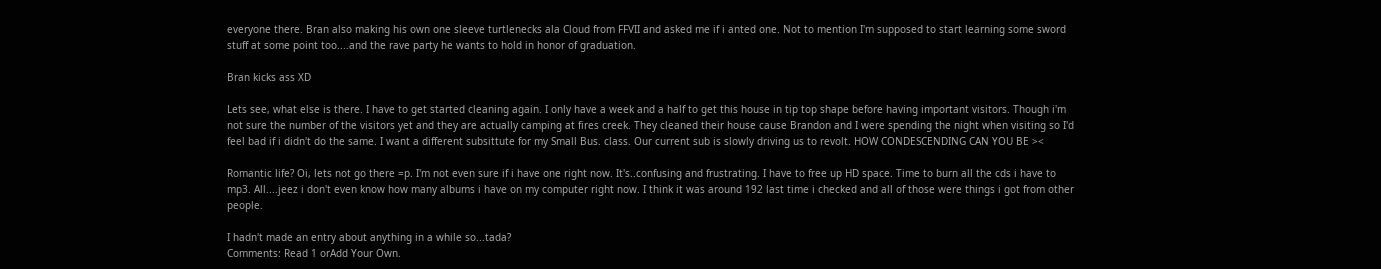everyone there. Bran also making his own one sleeve turtlenecks ala Cloud from FFVII and asked me if i anted one. Not to mention I'm supposed to start learning some sword stuff at some point too....and the rave party he wants to hold in honor of graduation.

Bran kicks ass XD

Lets see, what else is there. I have to get started cleaning again. I only have a week and a half to get this house in tip top shape before having important visitors. Though i'm not sure the number of the visitors yet and they are actually camping at fires creek. They cleaned their house cause Brandon and I were spending the night when visiting so I'd feel bad if i didn't do the same. I want a different subsittute for my Small Bus. class. Our current sub is slowly driving us to revolt. HOW CONDESCENDING CAN YOU BE ><

Romantic life? Oi, lets not go there =p. I'm not even sure if i have one right now. It's..confusing and frustrating. I have to free up HD space. Time to burn all the cds i have to mp3. All....jeez i don't even know how many albums i have on my computer right now. I think it was around 192 last time i checked and all of those were things i got from other people.

I hadn't made an entry about anything in a while so...tada?
Comments: Read 1 orAdd Your Own.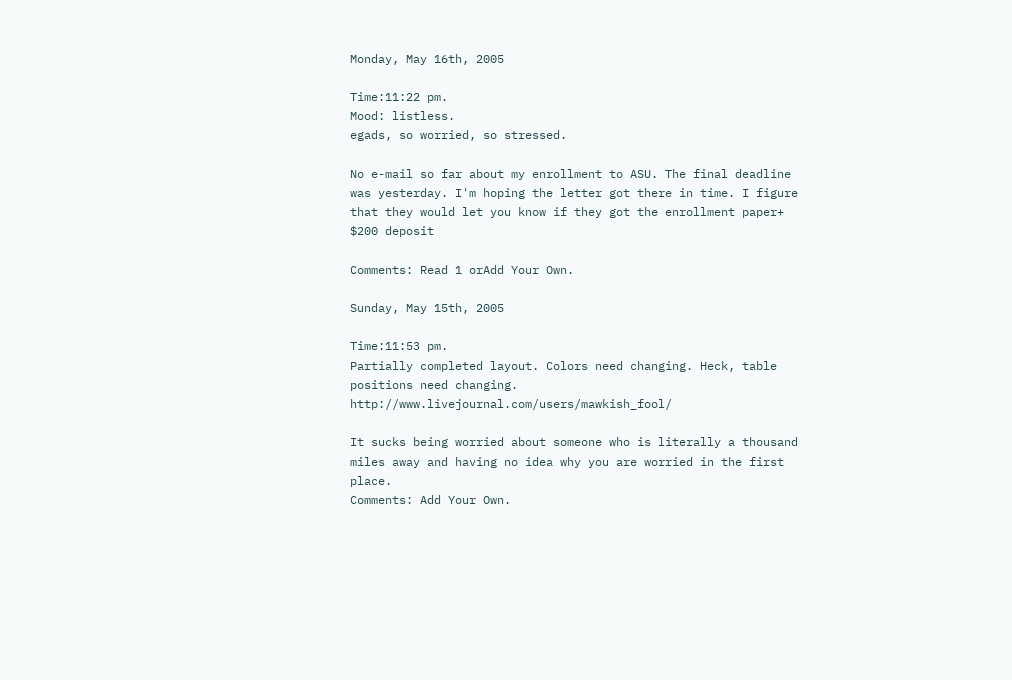Monday, May 16th, 2005

Time:11:22 pm.
Mood: listless.
egads, so worried, so stressed.

No e-mail so far about my enrollment to ASU. The final deadline was yesterday. I'm hoping the letter got there in time. I figure that they would let you know if they got the enrollment paper+ $200 deposit

Comments: Read 1 orAdd Your Own.

Sunday, May 15th, 2005

Time:11:53 pm.
Partially completed layout. Colors need changing. Heck, table positions need changing. http://www.livejournal.com/users/mawkish_fool/

It sucks being worried about someone who is literally a thousand miles away and having no idea why you are worried in the first place.
Comments: Add Your Own.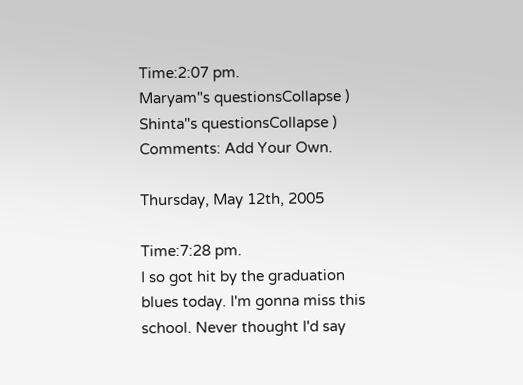Time:2:07 pm.
Maryam"s questionsCollapse )
Shinta"s questionsCollapse )
Comments: Add Your Own.

Thursday, May 12th, 2005

Time:7:28 pm.
I so got hit by the graduation blues today. I'm gonna miss this school. Never thought I'd say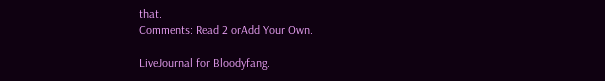that.
Comments: Read 2 orAdd Your Own.

LiveJournal for Bloodyfang.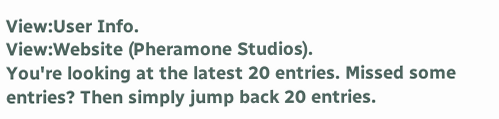View:User Info.
View:Website (Pheramone Studios).
You're looking at the latest 20 entries. Missed some entries? Then simply jump back 20 entries.